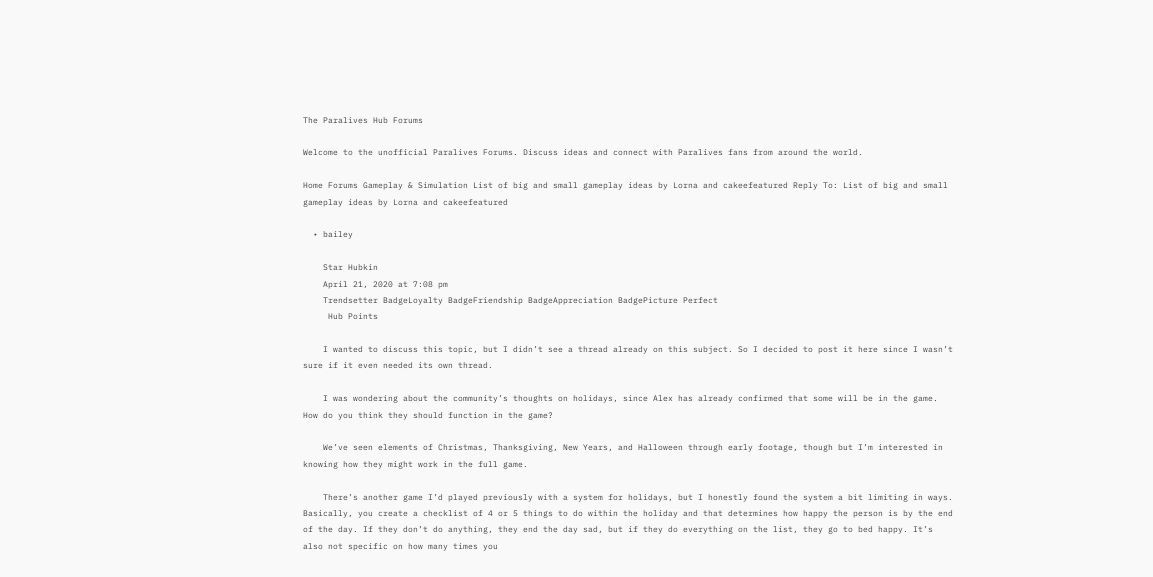The Paralives Hub Forums

Welcome to the unofficial Paralives Forums. Discuss ideas and connect with Paralives fans from around the world.

Home Forums Gameplay & Simulation List of big and small gameplay ideas by Lorna and cakeefeatured Reply To: List of big and small gameplay ideas by Lorna and cakeefeatured

  • bailey

    Star Hubkin
    April 21, 2020 at 7:08 pm
    Trendsetter BadgeLoyalty BadgeFriendship BadgeAppreciation BadgePicture Perfect
     Hub Points

    I wanted to discuss this topic, but I didn’t see a thread already on this subject. So I decided to post it here since I wasn’t sure if it even needed its own thread.

    I was wondering about the community’s thoughts on holidays, since Alex has already confirmed that some will be in the game. How do you think they should function in the game?

    We’ve seen elements of Christmas, Thanksgiving, New Years, and Halloween through early footage, though but I’m interested in knowing how they might work in the full game.

    There’s another game I’d played previously with a system for holidays, but I honestly found the system a bit limiting in ways. Basically, you create a checklist of 4 or 5 things to do within the holiday and that determines how happy the person is by the end of the day. If they don’t do anything, they end the day sad, but if they do everything on the list, they go to bed happy. It’s also not specific on how many times you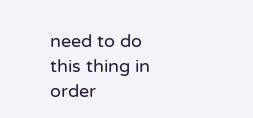need to do this thing in order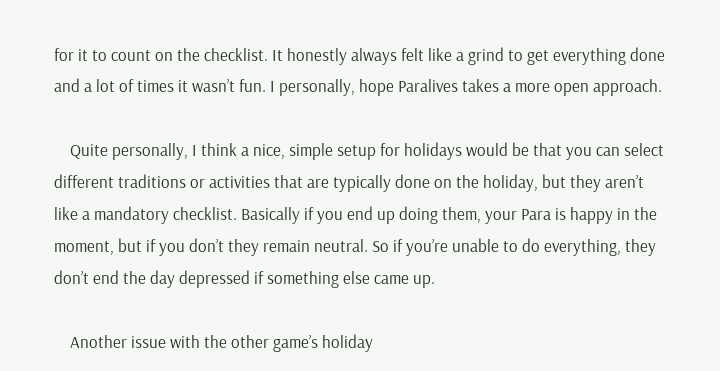for it to count on the checklist. It honestly always felt like a grind to get everything done and a lot of times it wasn’t fun. I personally, hope Paralives takes a more open approach.

    Quite personally, I think a nice, simple setup for holidays would be that you can select different traditions or activities that are typically done on the holiday, but they aren’t like a mandatory checklist. Basically if you end up doing them, your Para is happy in the moment, but if you don’t they remain neutral. So if you’re unable to do everything, they don’t end the day depressed if something else came up.

    Another issue with the other game’s holiday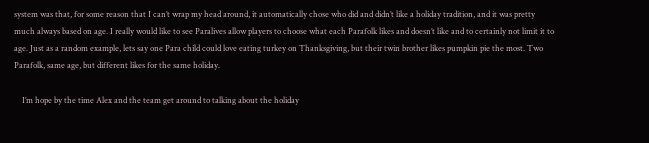system was that, for some reason that I can’t wrap my head around, it automatically chose who did and didn’t like a holiday tradition, and it was pretty much always based on age. I really would like to see Paralives allow players to choose what each Parafolk likes and doesn’t like and to certainly not limit it to age. Just as a random example, lets say one Para child could love eating turkey on Thanksgiving, but their twin brother likes pumpkin pie the most. Two Parafolk, same age, but different likes for the same holiday.

    I’m hope by the time Alex and the team get around to talking about the holiday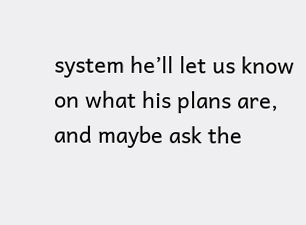system he’ll let us know on what his plans are, and maybe ask the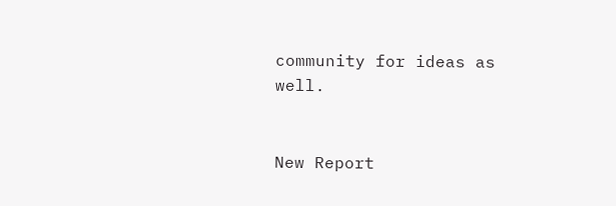community for ideas as well.


New Report